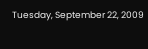Tuesday, September 22, 2009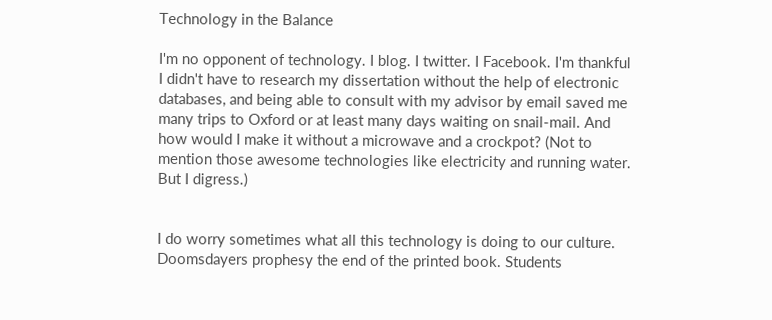Technology in the Balance

I'm no opponent of technology. I blog. I twitter. I Facebook. I'm thankful I didn't have to research my dissertation without the help of electronic databases, and being able to consult with my advisor by email saved me many trips to Oxford or at least many days waiting on snail-mail. And how would I make it without a microwave and a crockpot? (Not to mention those awesome technologies like electricity and running water. But I digress.)


I do worry sometimes what all this technology is doing to our culture. Doomsdayers prophesy the end of the printed book. Students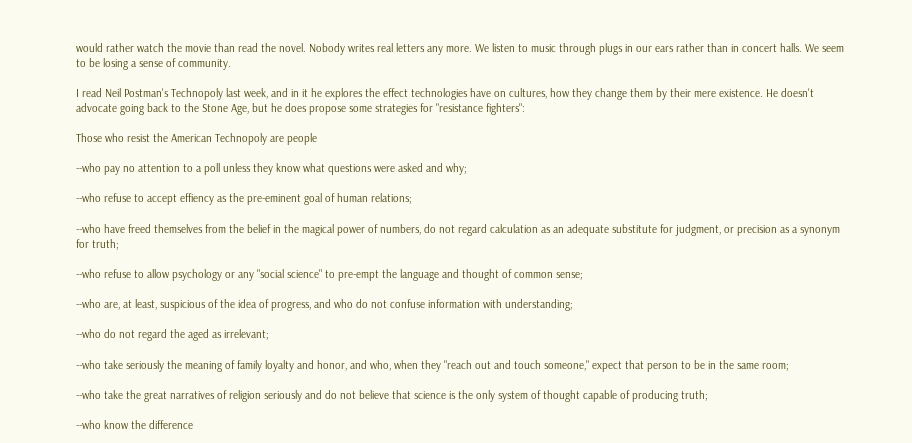would rather watch the movie than read the novel. Nobody writes real letters any more. We listen to music through plugs in our ears rather than in concert halls. We seem to be losing a sense of community.

I read Neil Postman's Technopoly last week, and in it he explores the effect technologies have on cultures, how they change them by their mere existence. He doesn't advocate going back to the Stone Age, but he does propose some strategies for "resistance fighters":

Those who resist the American Technopoly are people

--who pay no attention to a poll unless they know what questions were asked and why;

--who refuse to accept effiency as the pre-eminent goal of human relations;

--who have freed themselves from the belief in the magical power of numbers, do not regard calculation as an adequate substitute for judgment, or precision as a synonym for truth;

--who refuse to allow psychology or any "social science" to pre-empt the language and thought of common sense;

--who are, at least, suspicious of the idea of progress, and who do not confuse information with understanding;

--who do not regard the aged as irrelevant;

--who take seriously the meaning of family loyalty and honor, and who, when they "reach out and touch someone," expect that person to be in the same room;

--who take the great narratives of religion seriously and do not believe that science is the only system of thought capable of producing truth;

--who know the difference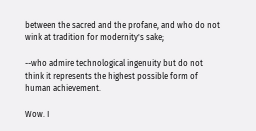between the sacred and the profane, and who do not wink at tradition for modernity's sake;

--who admire technological ingenuity but do not think it represents the highest possible form of human achievement.

Wow. I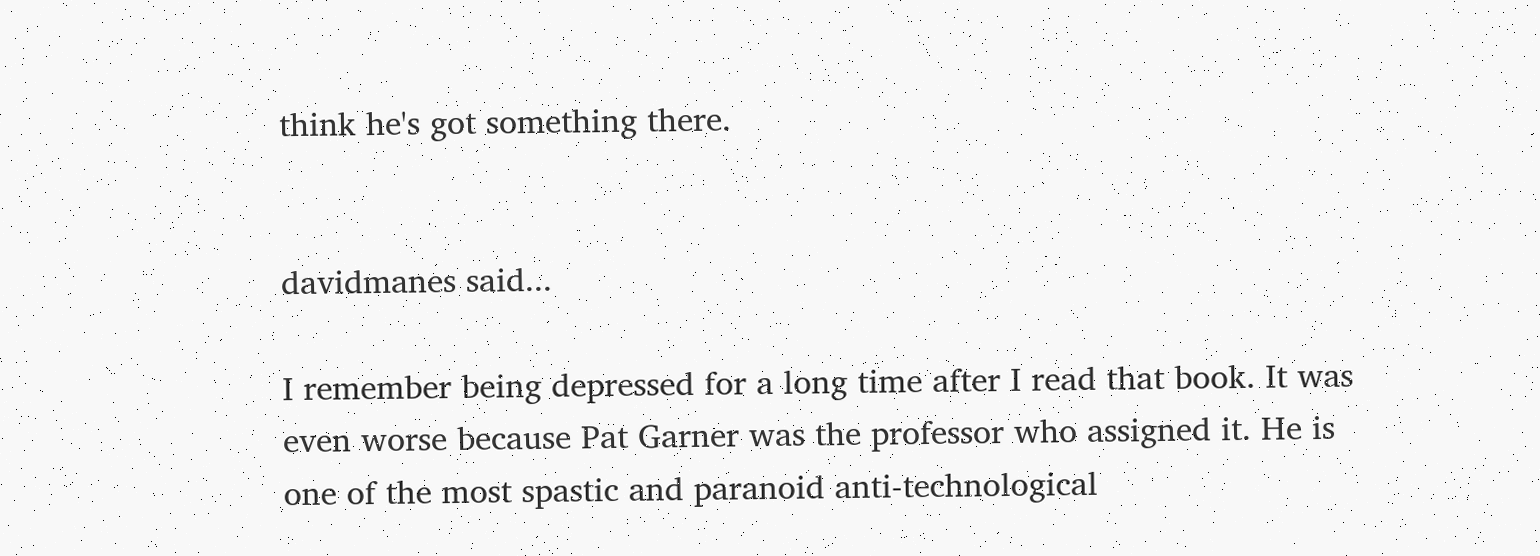think he's got something there.


davidmanes said...

I remember being depressed for a long time after I read that book. It was even worse because Pat Garner was the professor who assigned it. He is one of the most spastic and paranoid anti-technological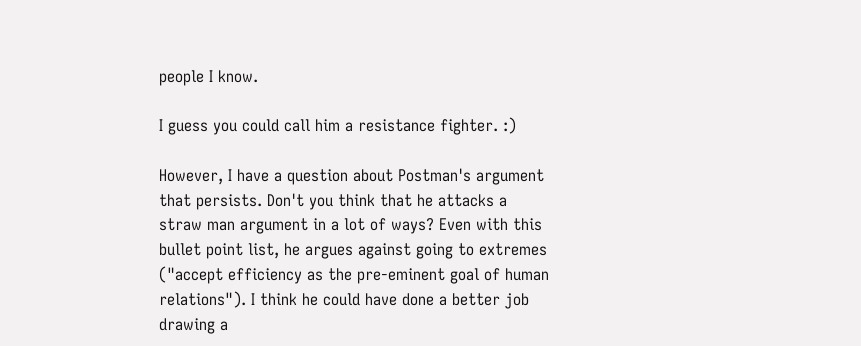people I know.

I guess you could call him a resistance fighter. :)

However, I have a question about Postman's argument that persists. Don't you think that he attacks a straw man argument in a lot of ways? Even with this bullet point list, he argues against going to extremes ("accept efficiency as the pre-eminent goal of human relations"). I think he could have done a better job drawing a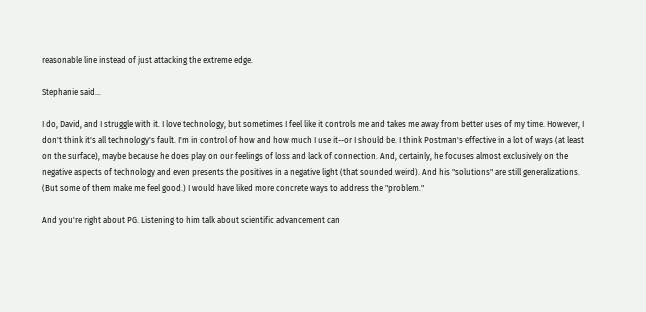reasonable line instead of just attacking the extreme edge.

Stephanie said...

I do, David, and I struggle with it. I love technology, but sometimes I feel like it controls me and takes me away from better uses of my time. However, I don't think it's all technology's fault. I'm in control of how and how much I use it--or I should be. I think Postman's effective in a lot of ways (at least on the surface), maybe because he does play on our feelings of loss and lack of connection. And, certainly, he focuses almost exclusively on the negative aspects of technology and even presents the positives in a negative light (that sounded weird). And his "solutions" are still generalizations. (But some of them make me feel good.) I would have liked more concrete ways to address the "problem."

And you're right about PG. Listening to him talk about scientific advancement can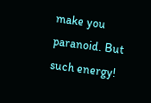make you paranoid. But such energy!